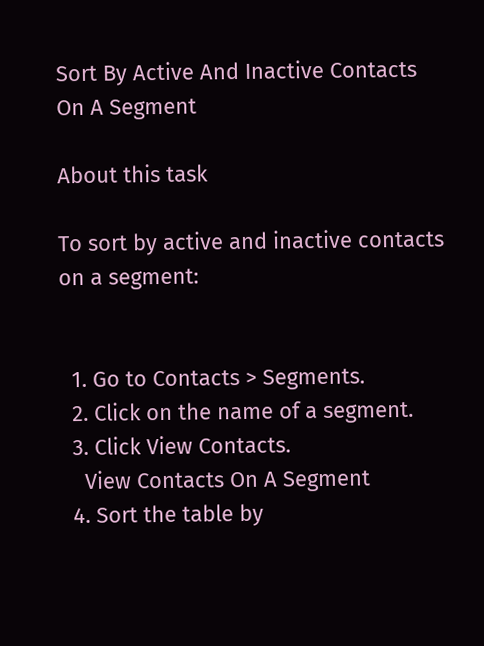Sort By Active And Inactive Contacts On A Segment

About this task

To sort by active and inactive contacts on a segment:


  1. Go to Contacts > Segments.
  2. Click on the name of a segment.
  3. Click View Contacts.
    View Contacts On A Segment
  4. Sort the table by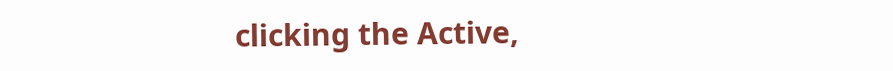clicking the Active,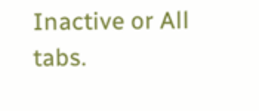Inactive or All tabs.